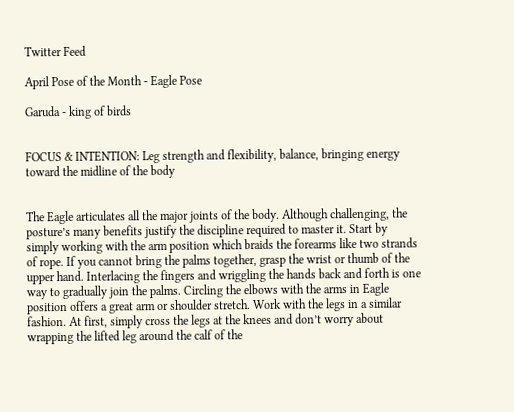Twitter Feed

April Pose of the Month - Eagle Pose

Garuda - king of birds


FOCUS & INTENTION: Leg strength and flexibility, balance, bringing energy toward the midline of the body


The Eagle articulates all the major joints of the body. Although challenging, the posture’s many benefits justify the discipline required to master it. Start by simply working with the arm position which braids the forearms like two strands of rope. If you cannot bring the palms together, grasp the wrist or thumb of the upper hand. Interlacing the fingers and wriggling the hands back and forth is one way to gradually join the palms. Circling the elbows with the arms in Eagle position offers a great arm or shoulder stretch. Work with the legs in a similar fashion. At first, simply cross the legs at the knees and don’t worry about wrapping the lifted leg around the calf of the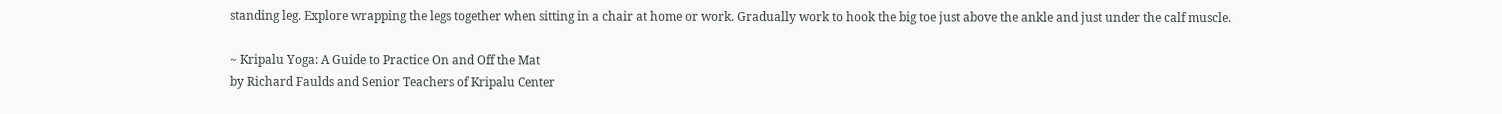standing leg. Explore wrapping the legs together when sitting in a chair at home or work. Gradually work to hook the big toe just above the ankle and just under the calf muscle.

~ Kripalu Yoga: A Guide to Practice On and Off the Mat
by Richard Faulds and Senior Teachers of Kripalu Center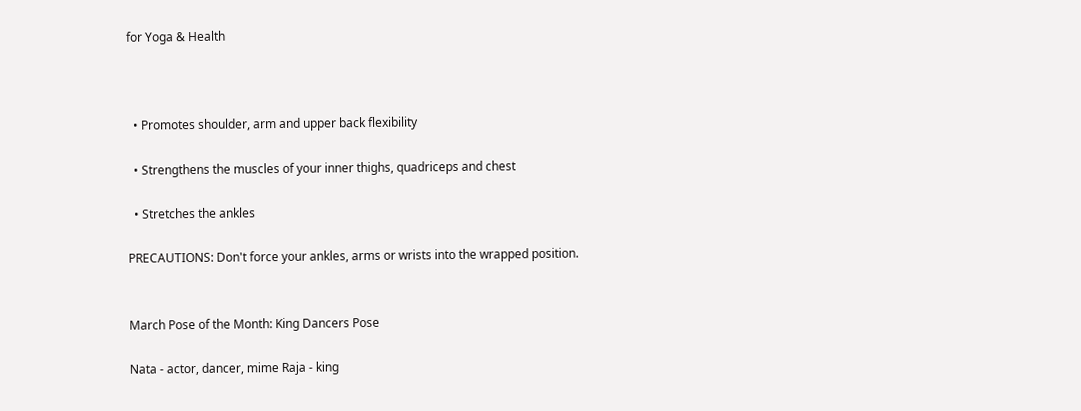for Yoga & Health



  • Promotes shoulder, arm and upper back flexibility

  • Strengthens the muscles of your inner thighs, quadriceps and chest

  • Stretches the ankles

PRECAUTIONS: Don't force your ankles, arms or wrists into the wrapped position.


March Pose of the Month: King Dancers Pose

Nata - actor, dancer, mime Raja - king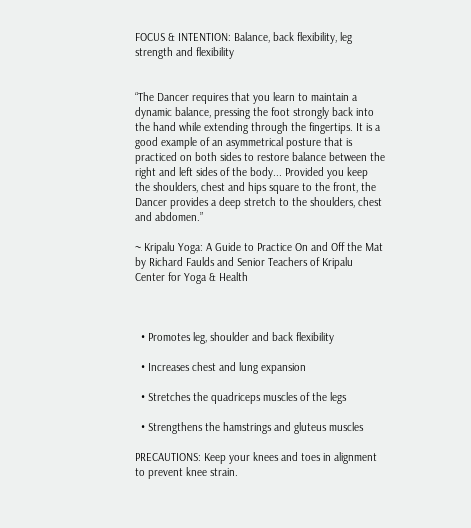FOCUS & INTENTION: Balance, back flexibility, leg strength and flexibility


“The Dancer requires that you learn to maintain a dynamic balance, pressing the foot strongly back into the hand while extending through the fingertips. It is a good example of an asymmetrical posture that is practiced on both sides to restore balance between the right and left sides of the body... Provided you keep the shoulders, chest and hips square to the front, the Dancer provides a deep stretch to the shoulders, chest and abdomen.”

~ Kripalu Yoga: A Guide to Practice On and Off the Mat
by Richard Faulds and Senior Teachers of Kripalu Center for Yoga & Health



  • Promotes leg, shoulder and back flexibility

  • Increases chest and lung expansion

  • Stretches the quadriceps muscles of the legs

  • Strengthens the hamstrings and gluteus muscles

PRECAUTIONS: Keep your knees and toes in alignment to prevent knee strain.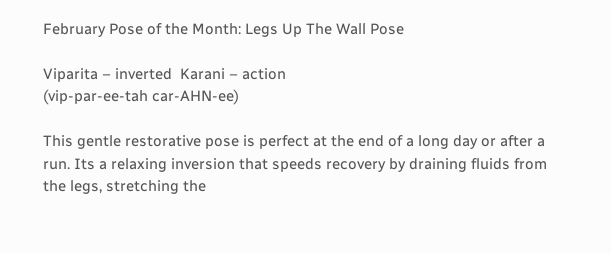February Pose of the Month: Legs Up The Wall Pose

Viparita – inverted  Karani – action
(vip-par-ee-tah car-AHN-ee)

This gentle restorative pose is perfect at the end of a long day or after a run. Its a relaxing inversion that speeds recovery by draining fluids from the legs, stretching the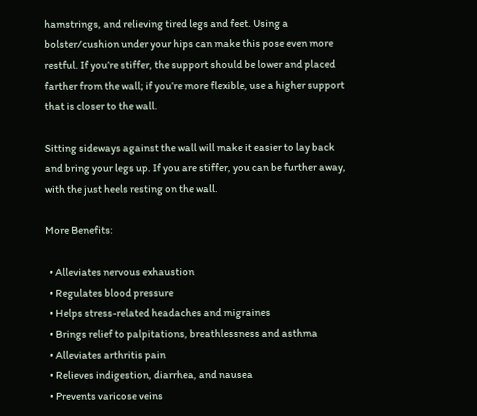hamstrings, and relieving tired legs and feet. Using a bolster/cushion under your hips can make this pose even more restful. If you’re stiffer, the support should be lower and placed farther from the wall; if you’re more flexible, use a higher support that is closer to the wall.

Sitting sideways against the wall will make it easier to lay back and bring your legs up. If you are stiffer, you can be further away, with the just heels resting on the wall.

More Benefits:

  • Alleviates nervous exhaustion
  • Regulates blood pressure
  • Helps stress-related headaches and migraines
  • Brings relief to palpitations, breathlessness and asthma
  • Alleviates arthritis pain
  • Relieves indigestion, diarrhea, and nausea
  • Prevents varicose veins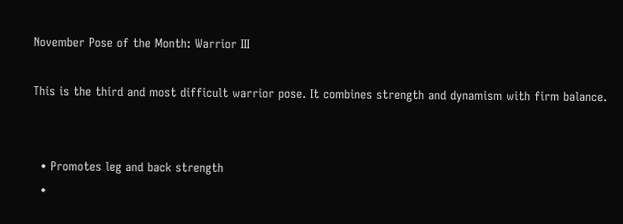November Pose of the Month: Warrior III

This is the third and most difficult warrior pose. It combines strength and dynamism with firm balance.


  • Promotes leg and back strength
  •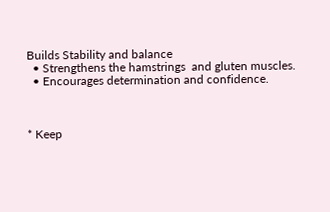Builds Stability and balance
  • Strengthens the hamstrings  and gluten muscles.
  • Encourages determination and confidence.



* Keep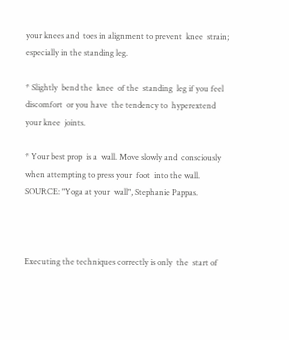your knees and  toes in alignment to prevent  knee  strain; especially in the standing leg.

* Slightly  bend the  knee  of the  standing  leg if you feel  discomfort  or you have  the tendency to  hyperextend  your knee  joints.

* Your best prop  is a  wall. Move slowly and  consciously when attempting to press your  foot  into the wall.
SOURCE: "Yoga at your  wall", Stephanie Pappas.



Executing the techniques correctly is only  the  start of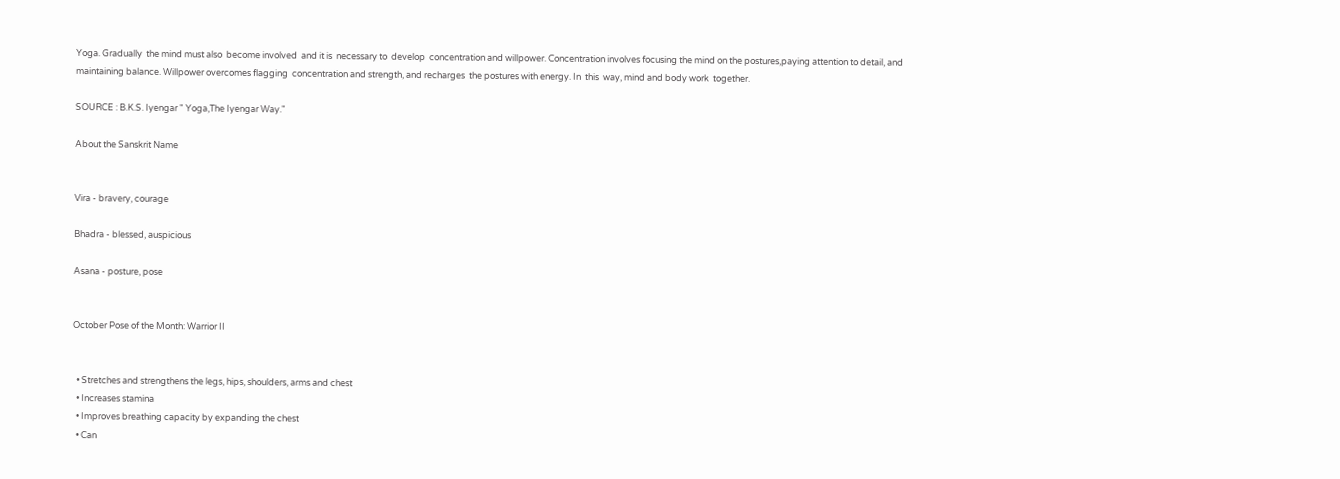Yoga. Gradually  the mind must also  become involved  and it is  necessary to  develop  concentration and willpower. Concentration involves focusing the mind on the postures,paying attention to detail, and maintaining balance. Willpower overcomes flagging  concentration and strength, and recharges  the postures with energy. In  this  way, mind and body work  together.

SOURCE : B.K.S. Iyengar " Yoga,The Iyengar Way."

About the Sanskrit Name


Vira - bravery, courage

Bhadra - blessed, auspicious

Asana - posture, pose


October Pose of the Month: Warrior II


  • Stretches and strengthens the legs, hips, shoulders, arms and chest
  • Increases stamina
  • Improves breathing capacity by expanding the chest
  • Can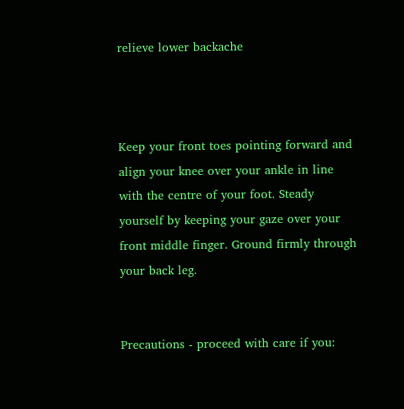relieve lower backache



Keep your front toes pointing forward and align your knee over your ankle in line with the centre of your foot. Steady yourself by keeping your gaze over your front middle finger. Ground firmly through your back leg.


Precautions - proceed with care if you: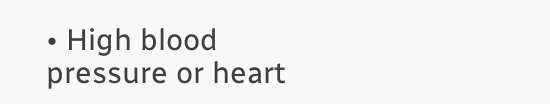• High blood pressure or heart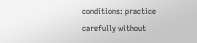conditions: practice carefully without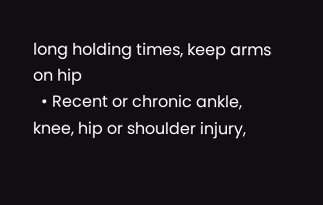long holding times, keep arms on hip
  • Recent or chronic ankle, knee, hip or shoulder injury,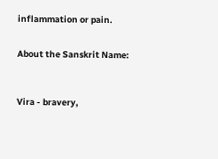inflammation or pain.


About the Sanskrit Name:



Vira - bravery,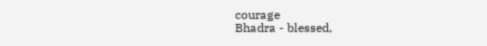courage
Bhadra - blessed,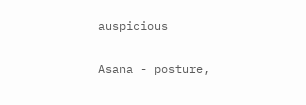auspicious

Asana - posture,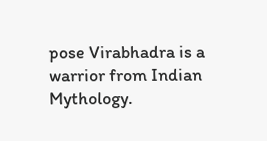pose Virabhadra is a warrior from Indian Mythology.